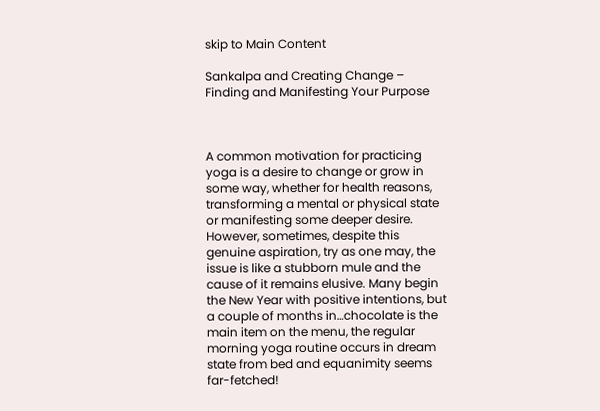skip to Main Content

Sankalpa and Creating Change – Finding and Manifesting Your Purpose



A common motivation for practicing yoga is a desire to change or grow in some way, whether for health reasons, transforming a mental or physical state or manifesting some deeper desire. However, sometimes, despite this genuine aspiration, try as one may, the issue is like a stubborn mule and the cause of it remains elusive. Many begin the New Year with positive intentions, but a couple of months in…chocolate is the main item on the menu, the regular morning yoga routine occurs in dream state from bed and equanimity seems far-fetched!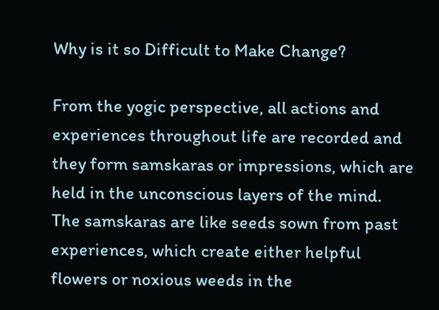Why is it so Difficult to Make Change?

From the yogic perspective, all actions and experiences throughout life are recorded and they form samskaras or impressions, which are held in the unconscious layers of the mind. The samskaras are like seeds sown from past experiences, which create either helpful flowers or noxious weeds in the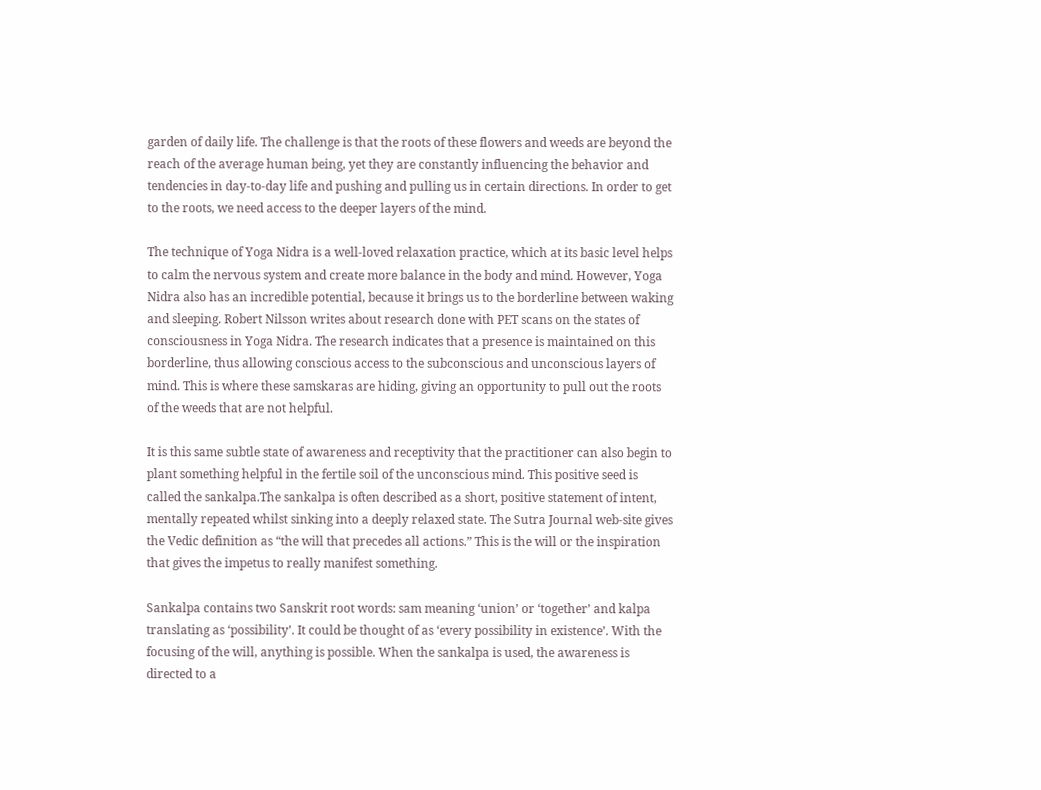garden of daily life. The challenge is that the roots of these flowers and weeds are beyond the reach of the average human being, yet they are constantly influencing the behavior and tendencies in day-to-day life and pushing and pulling us in certain directions. In order to get to the roots, we need access to the deeper layers of the mind.

The technique of Yoga Nidra is a well-loved relaxation practice, which at its basic level helps to calm the nervous system and create more balance in the body and mind. However, Yoga Nidra also has an incredible potential, because it brings us to the borderline between waking and sleeping. Robert Nilsson writes about research done with PET scans on the states of consciousness in Yoga Nidra. The research indicates that a presence is maintained on this borderline, thus allowing conscious access to the subconscious and unconscious layers of mind. This is where these samskaras are hiding, giving an opportunity to pull out the roots of the weeds that are not helpful.

It is this same subtle state of awareness and receptivity that the practitioner can also begin to plant something helpful in the fertile soil of the unconscious mind. This positive seed is called the sankalpa.The sankalpa is often described as a short, positive statement of intent, mentally repeated whilst sinking into a deeply relaxed state. The Sutra Journal web-site gives the Vedic definition as “the will that precedes all actions.” This is the will or the inspiration that gives the impetus to really manifest something.

Sankalpa contains two Sanskrit root words: sam meaning ‘union’ or ‘together’ and kalpa translating as ‘possibility’. It could be thought of as ‘every possibility in existence’. With the focusing of the will, anything is possible. When the sankalpa is used, the awareness is directed to a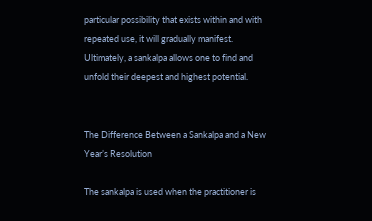particular possibility that exists within and with repeated use, it will gradually manifest. Ultimately, a sankalpa allows one to find and unfold their deepest and highest potential.


The Difference Between a Sankalpa and a New Year’s Resolution

The sankalpa is used when the practitioner is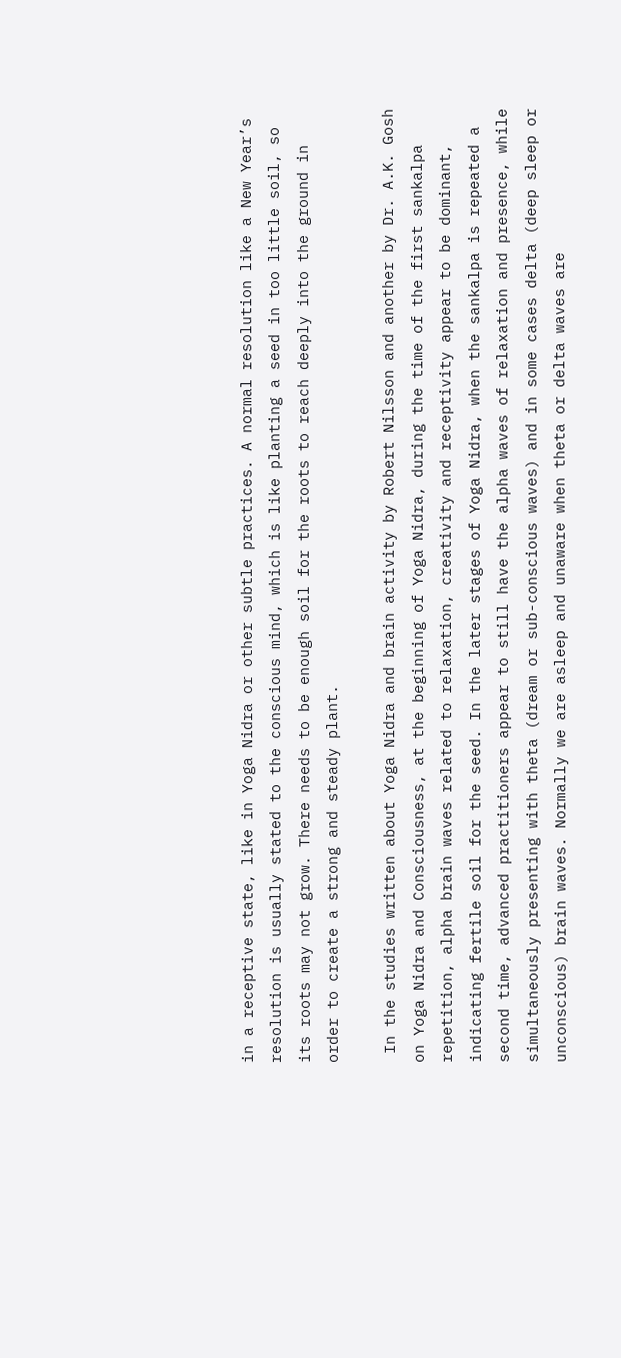in a receptive state, like in Yoga Nidra or other subtle practices. A normal resolution like a New Year’s resolution is usually stated to the conscious mind, which is like planting a seed in too little soil, so its roots may not grow. There needs to be enough soil for the roots to reach deeply into the ground in order to create a strong and steady plant.

 In the studies written about Yoga Nidra and brain activity by Robert Nilsson and another by Dr. A.K. Gosh on Yoga Nidra and Consciousness, at the beginning of Yoga Nidra, during the time of the first sankalpa repetition, alpha brain waves related to relaxation, creativity and receptivity appear to be dominant, indicating fertile soil for the seed. In the later stages of Yoga Nidra, when the sankalpa is repeated a second time, advanced practitioners appear to still have the alpha waves of relaxation and presence, while simultaneously presenting with theta (dream or sub-conscious waves) and in some cases delta (deep sleep or unconscious) brain waves. Normally we are asleep and unaware when theta or delta waves are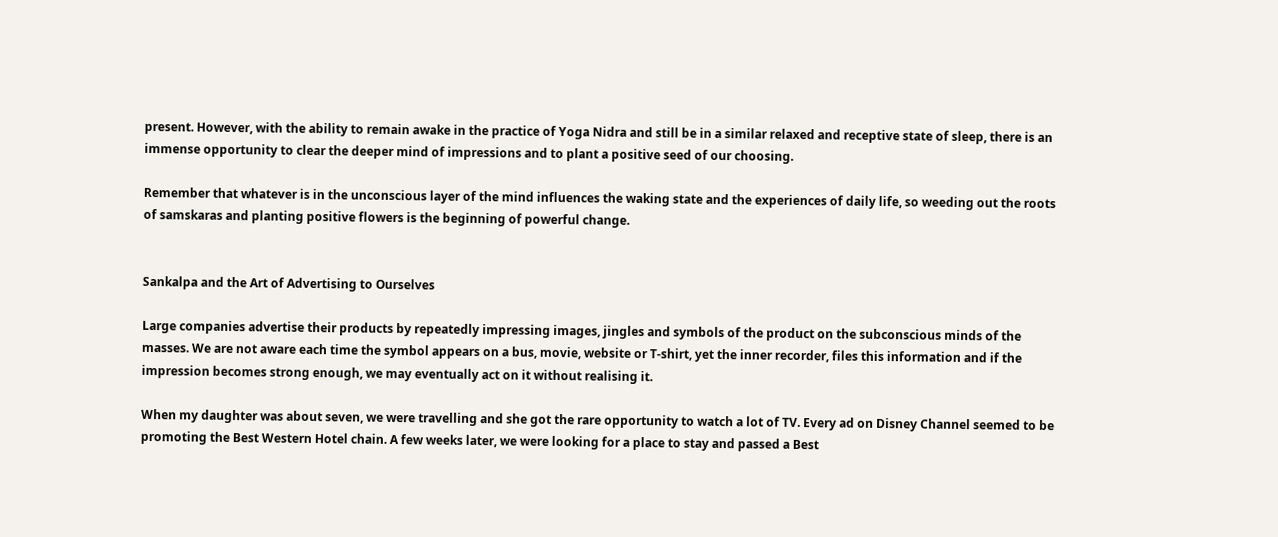present. However, with the ability to remain awake in the practice of Yoga Nidra and still be in a similar relaxed and receptive state of sleep, there is an immense opportunity to clear the deeper mind of impressions and to plant a positive seed of our choosing.

Remember that whatever is in the unconscious layer of the mind influences the waking state and the experiences of daily life, so weeding out the roots of samskaras and planting positive flowers is the beginning of powerful change.


Sankalpa and the Art of Advertising to Ourselves

Large companies advertise their products by repeatedly impressing images, jingles and symbols of the product on the subconscious minds of the masses. We are not aware each time the symbol appears on a bus, movie, website or T-shirt, yet the inner recorder, files this information and if the impression becomes strong enough, we may eventually act on it without realising it.

When my daughter was about seven, we were travelling and she got the rare opportunity to watch a lot of TV. Every ad on Disney Channel seemed to be promoting the Best Western Hotel chain. A few weeks later, we were looking for a place to stay and passed a Best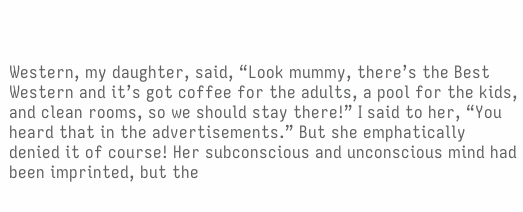Western, my daughter, said, “Look mummy, there’s the Best Western and it’s got coffee for the adults, a pool for the kids, and clean rooms, so we should stay there!” I said to her, “You heard that in the advertisements.” But she emphatically denied it of course! Her subconscious and unconscious mind had been imprinted, but the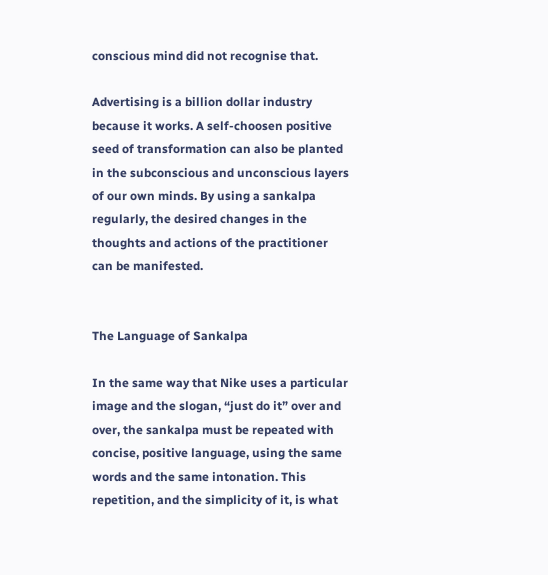conscious mind did not recognise that.

Advertising is a billion dollar industry because it works. A self-choosen positive seed of transformation can also be planted in the subconscious and unconscious layers of our own minds. By using a sankalpa regularly, the desired changes in the thoughts and actions of the practitioner can be manifested.


The Language of Sankalpa

In the same way that Nike uses a particular image and the slogan, “just do it” over and over, the sankalpa must be repeated with concise, positive language, using the same words and the same intonation. This repetition, and the simplicity of it, is what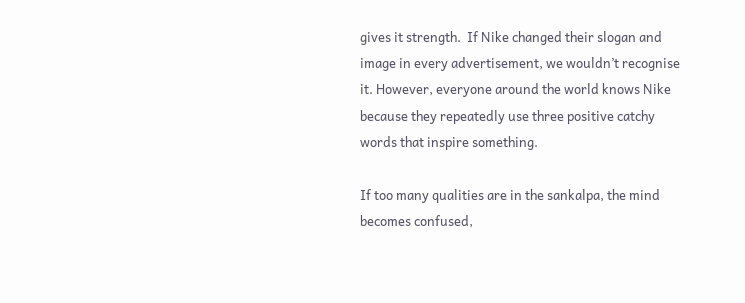gives it strength.  If Nike changed their slogan and image in every advertisement, we wouldn’t recognise it. However, everyone around the world knows Nike because they repeatedly use three positive catchy words that inspire something.

If too many qualities are in the sankalpa, the mind becomes confused,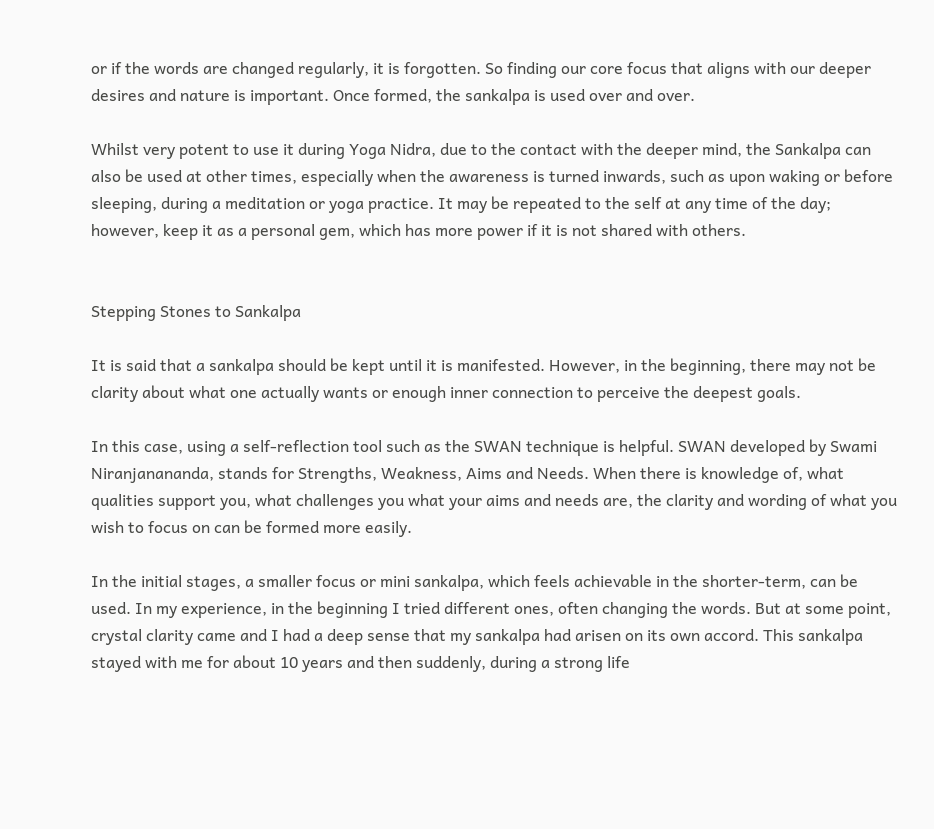or if the words are changed regularly, it is forgotten. So finding our core focus that aligns with our deeper desires and nature is important. Once formed, the sankalpa is used over and over.

Whilst very potent to use it during Yoga Nidra, due to the contact with the deeper mind, the Sankalpa can also be used at other times, especially when the awareness is turned inwards, such as upon waking or before sleeping, during a meditation or yoga practice. It may be repeated to the self at any time of the day; however, keep it as a personal gem, which has more power if it is not shared with others.


Stepping Stones to Sankalpa

It is said that a sankalpa should be kept until it is manifested. However, in the beginning, there may not be clarity about what one actually wants or enough inner connection to perceive the deepest goals.

In this case, using a self-reflection tool such as the SWAN technique is helpful. SWAN developed by Swami Niranjanananda, stands for Strengths, Weakness, Aims and Needs. When there is knowledge of, what qualities support you, what challenges you what your aims and needs are, the clarity and wording of what you wish to focus on can be formed more easily.

In the initial stages, a smaller focus or mini sankalpa, which feels achievable in the shorter-term, can be used. In my experience, in the beginning I tried different ones, often changing the words. But at some point, crystal clarity came and I had a deep sense that my sankalpa had arisen on its own accord. This sankalpa stayed with me for about 10 years and then suddenly, during a strong life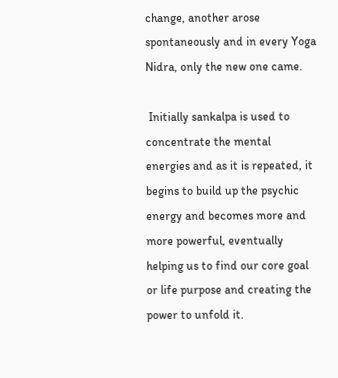change, another arose spontaneously and in every Yoga Nidra, only the new one came.

 Initially sankalpa is used to concentrate the mental energies and as it is repeated, it begins to build up the psychic energy and becomes more and more powerful, eventually helping us to find our core goal or life purpose and creating the power to unfold it.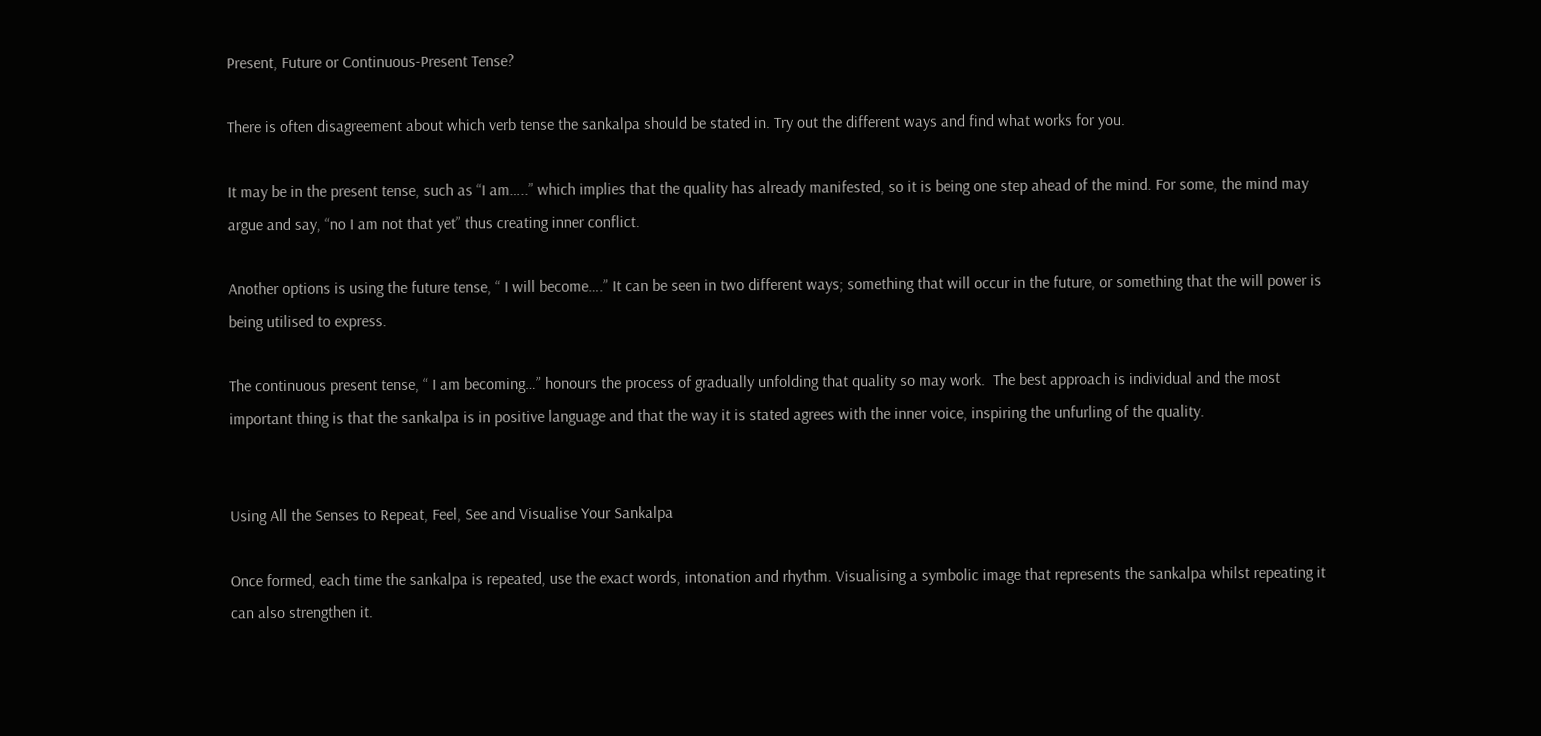Present, Future or Continuous-Present Tense?

There is often disagreement about which verb tense the sankalpa should be stated in. Try out the different ways and find what works for you.

It may be in the present tense, such as “I am…..” which implies that the quality has already manifested, so it is being one step ahead of the mind. For some, the mind may argue and say, “no I am not that yet” thus creating inner conflict.

Another options is using the future tense, “ I will become….” It can be seen in two different ways; something that will occur in the future, or something that the will power is being utilised to express.

The continuous present tense, “ I am becoming…” honours the process of gradually unfolding that quality so may work.  The best approach is individual and the most important thing is that the sankalpa is in positive language and that the way it is stated agrees with the inner voice, inspiring the unfurling of the quality.


Using All the Senses to Repeat, Feel, See and Visualise Your Sankalpa

Once formed, each time the sankalpa is repeated, use the exact words, intonation and rhythm. Visualising a symbolic image that represents the sankalpa whilst repeating it can also strengthen it.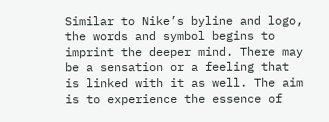Similar to Nike’s byline and logo, the words and symbol begins to imprint the deeper mind. There may be a sensation or a feeling that is linked with it as well. The aim is to experience the essence of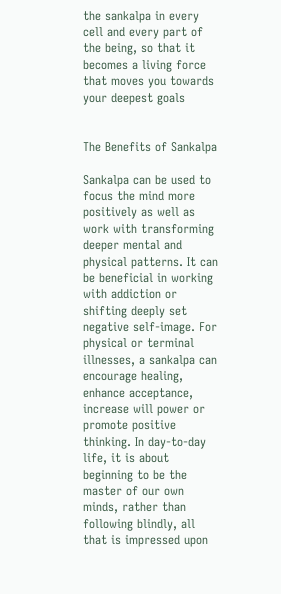the sankalpa in every cell and every part of the being, so that it becomes a living force that moves you towards your deepest goals


The Benefits of Sankalpa

Sankalpa can be used to focus the mind more positively as well as work with transforming deeper mental and physical patterns. It can be beneficial in working with addiction or shifting deeply set negative self-image. For physical or terminal illnesses, a sankalpa can encourage healing, enhance acceptance, increase will power or promote positive thinking. In day-to-day life, it is about beginning to be the master of our own minds, rather than following blindly, all that is impressed upon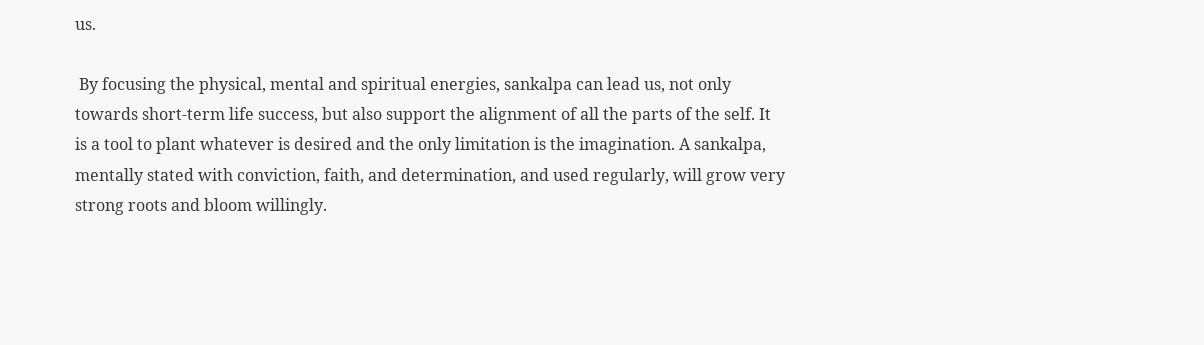us.

 By focusing the physical, mental and spiritual energies, sankalpa can lead us, not only towards short-term life success, but also support the alignment of all the parts of the self. It is a tool to plant whatever is desired and the only limitation is the imagination. A sankalpa, mentally stated with conviction, faith, and determination, and used regularly, will grow very strong roots and bloom willingly.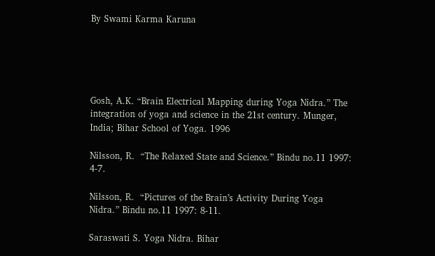By Swami Karma Karuna





Gosh, A.K. “Brain Electrical Mapping during Yoga Nidra.” The integration of yoga and science in the 21st century. Munger, India; Bihar School of Yoga. 1996

Nilsson, R.  “The Relaxed State and Science.” Bindu no.11 1997: 4-7.

Nilsson, R.  “Pictures of the Brain’s Activity During Yoga Nidra.” Bindu no.11 1997: 8-11.

Saraswati S. Yoga Nidra. Bihar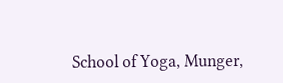School of Yoga, Munger,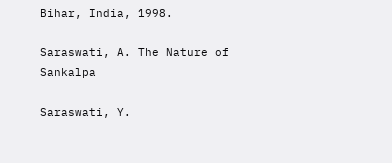Bihar, India, 1998.

Saraswati, A. The Nature of Sankalpa

Saraswati, Y.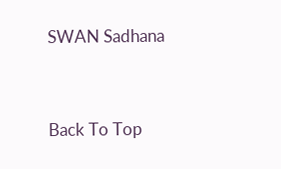SWAN Sadhana




Back To Top